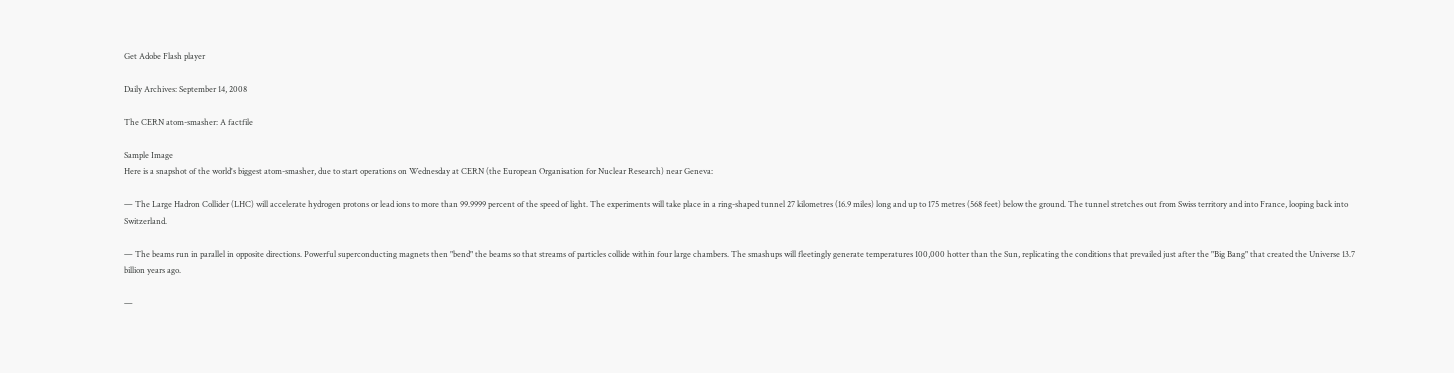Get Adobe Flash player

Daily Archives: September 14, 2008

The CERN atom-smasher: A factfile

Sample Image
Here is a snapshot of the world's biggest atom-smasher, due to start operations on Wednesday at CERN (the European Organisation for Nuclear Research) near Geneva:

— The Large Hadron Collider (LHC) will accelerate hydrogen protons or lead ions to more than 99.9999 percent of the speed of light. The experiments will take place in a ring-shaped tunnel 27 kilometres (16.9 miles) long and up to 175 metres (568 feet) below the ground. The tunnel stretches out from Swiss territory and into France, looping back into Switzerland.

— The beams run in parallel in opposite directions. Powerful superconducting magnets then "bend" the beams so that streams of particles collide within four large chambers. The smashups will fleetingly generate temperatures 100,000 hotter than the Sun, replicating the conditions that prevailed just after the "Big Bang" that created the Universe 13.7 billion years ago.

—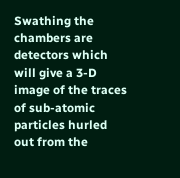Swathing the chambers are detectors which will give a 3-D image of the traces of sub-atomic particles hurled out from the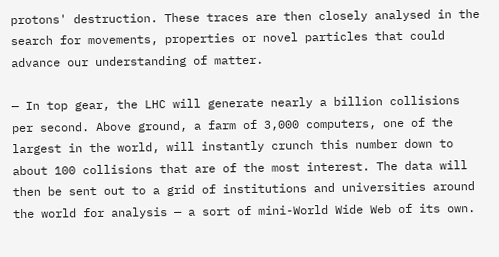protons' destruction. These traces are then closely analysed in the search for movements, properties or novel particles that could advance our understanding of matter.

— In top gear, the LHC will generate nearly a billion collisions per second. Above ground, a farm of 3,000 computers, one of the largest in the world, will instantly crunch this number down to about 100 collisions that are of the most interest. The data will then be sent out to a grid of institutions and universities around the world for analysis — a sort of mini-World Wide Web of its own.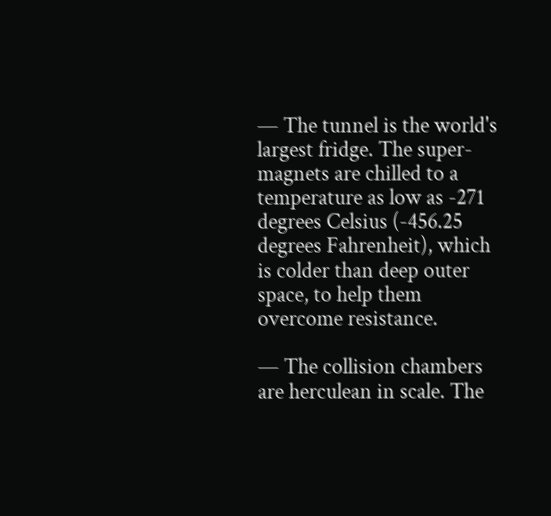— The tunnel is the world's largest fridge. The super-magnets are chilled to a temperature as low as -271 degrees Celsius (-456.25 degrees Fahrenheit), which is colder than deep outer space, to help them overcome resistance.

— The collision chambers are herculean in scale. The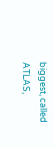biggest, called ATLAS,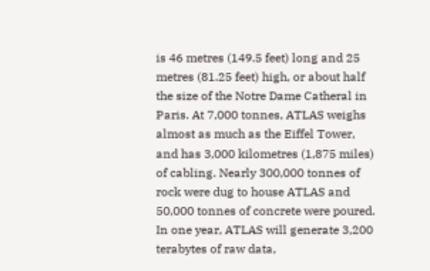is 46 metres (149.5 feet) long and 25 metres (81.25 feet) high, or about half the size of the Notre Dame Catheral in Paris. At 7,000 tonnes, ATLAS weighs almost as much as the Eiffel Tower, and has 3,000 kilometres (1,875 miles) of cabling. Nearly 300,000 tonnes of rock were dug to house ATLAS and 50,000 tonnes of concrete were poured. In one year, ATLAS will generate 3,200 terabytes of raw data,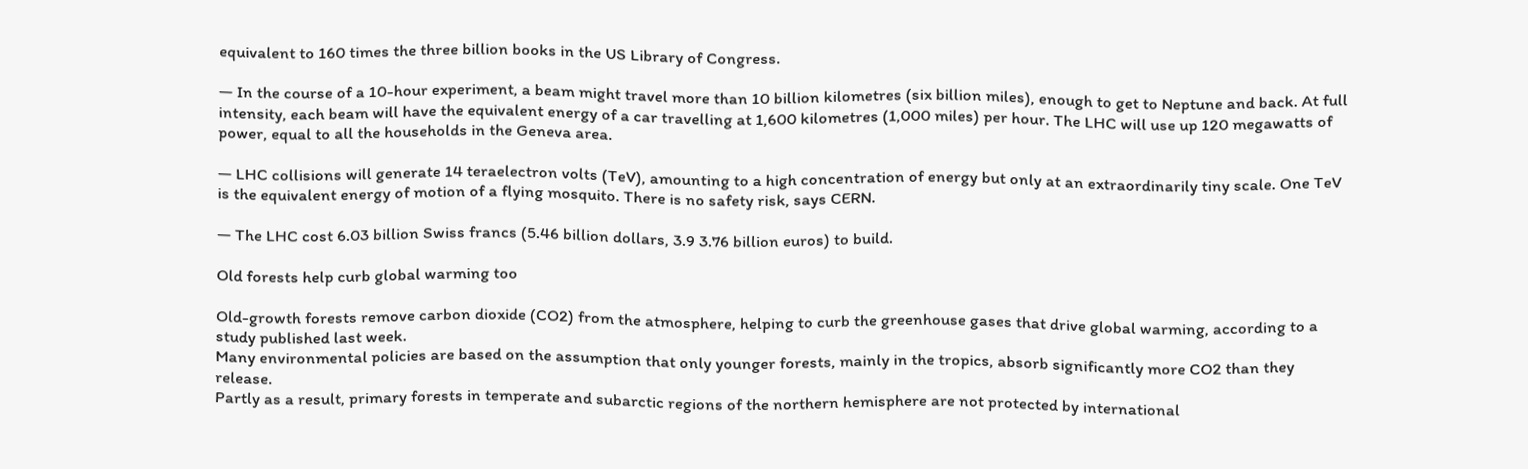equivalent to 160 times the three billion books in the US Library of Congress.

— In the course of a 10-hour experiment, a beam might travel more than 10 billion kilometres (six billion miles), enough to get to Neptune and back. At full intensity, each beam will have the equivalent energy of a car travelling at 1,600 kilometres (1,000 miles) per hour. The LHC will use up 120 megawatts of power, equal to all the households in the Geneva area.

— LHC collisions will generate 14 teraelectron volts (TeV), amounting to a high concentration of energy but only at an extraordinarily tiny scale. One TeV is the equivalent energy of motion of a flying mosquito. There is no safety risk, says CERN.

— The LHC cost 6.03 billion Swiss francs (5.46 billion dollars, 3.9 3.76 billion euros) to build.

Old forests help curb global warming too

Old-growth forests remove carbon dioxide (CO2) from the atmosphere, helping to curb the greenhouse gases that drive global warming, according to a study published last week.
Many environmental policies are based on the assumption that only younger forests, mainly in the tropics, absorb significantly more CO2 than they release.
Partly as a result, primary forests in temperate and subarctic regions of the northern hemisphere are not protected by international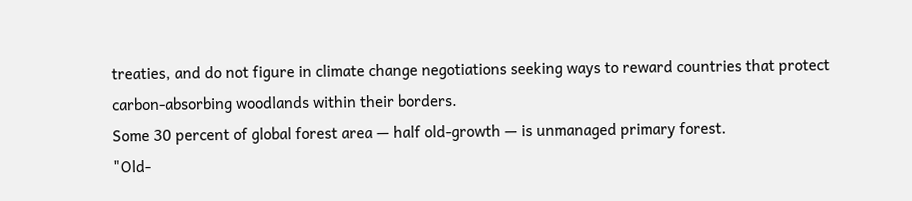treaties, and do not figure in climate change negotiations seeking ways to reward countries that protect carbon-absorbing woodlands within their borders.
Some 30 percent of global forest area — half old-growth — is unmanaged primary forest.
"Old-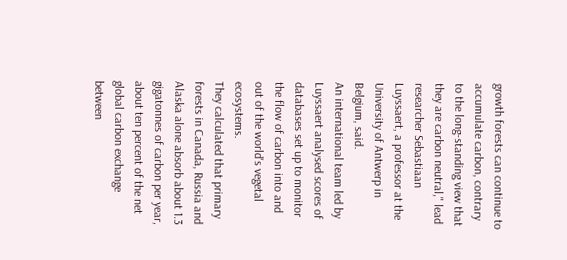growth forests can continue to accumulate carbon, contrary to the long-standing view that they are carbon neutral," lead researcher Sebastiaan Luyssaert, a professor at the University of Antwerp in Belgium, said.
An international team led by Luyssaert analysed scores of databases set up to monitor the flow of carbon into and out of the world's vegetal ecosystems.
They calculated that primary forests in Canada, Russia and Alaska alone absorb about 1.3 gigatonnes of carbon per year, about ten percent of the net global carbon exchange between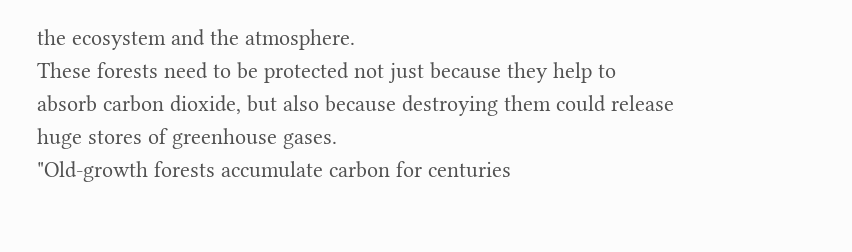the ecosystem and the atmosphere.
These forests need to be protected not just because they help to absorb carbon dioxide, but also because destroying them could release huge stores of greenhouse gases.
"Old-growth forests accumulate carbon for centuries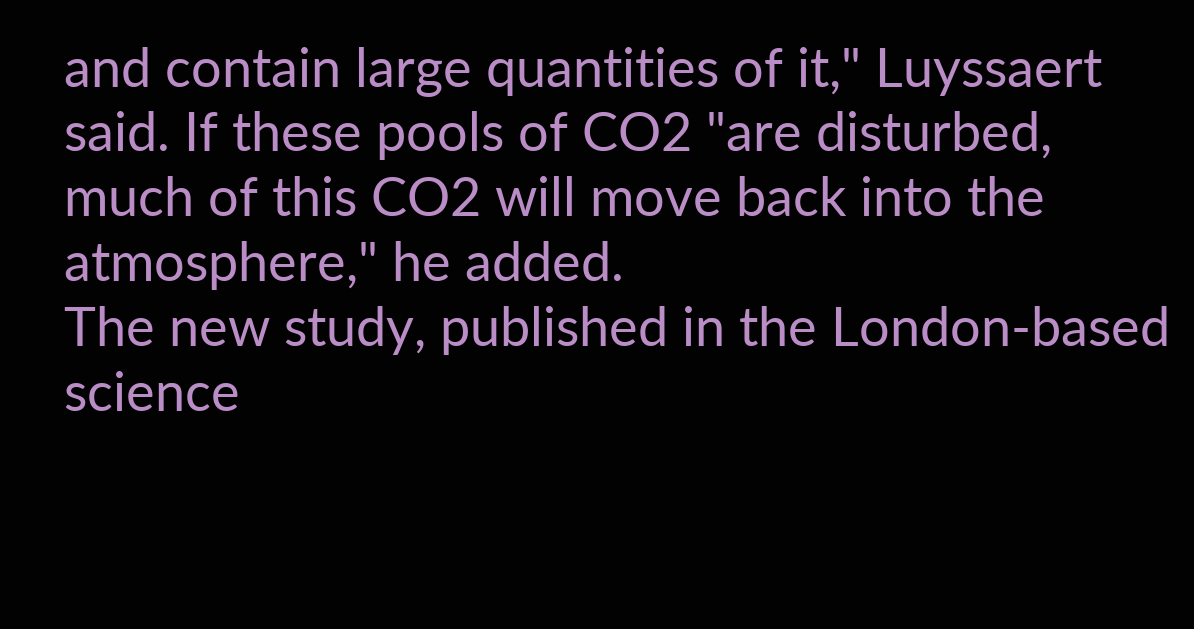and contain large quantities of it," Luyssaert said. If these pools of CO2 "are disturbed, much of this CO2 will move back into the atmosphere," he added.
The new study, published in the London-based science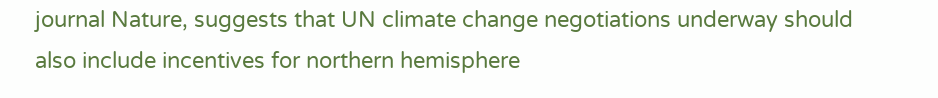journal Nature, suggests that UN climate change negotiations underway should also include incentives for northern hemisphere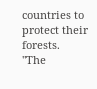countries to protect their forests.
"The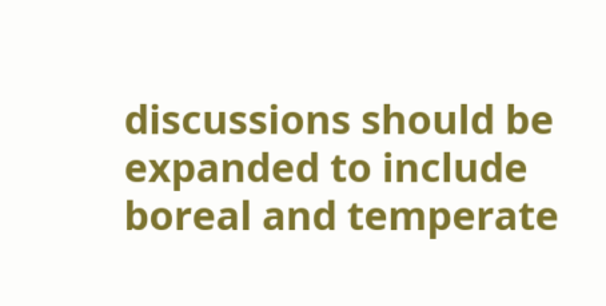discussions should be expanded to include boreal and temperate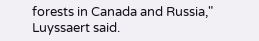forests in Canada and Russia," Luyssaert said.